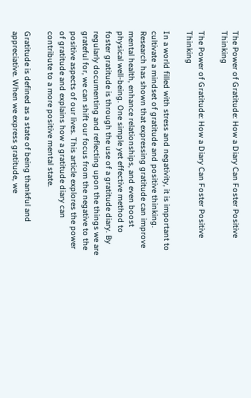The Power of Gratitude: How a Diary Can Foster Positive Thinking

The Power of Gratitude: How a Diary Can Foster Positive Thinking

In a world filled with stress and negativity, it is important to cultivate a mindset of gratitude and positive thinking. Research has shown that expressing gratitude can improve mental health, enhance relationships, and even boost physical well-being. One simple yet effective method to foster gratitude is through the use of a gratitude diary. By regularly documenting and reflecting upon the things we are grateful for, we can shift our focus from the negative to the positive aspects of our lives. This article explores the power of gratitude and explains how a gratitude diary can contribute to a more positive mental state.

Gratitude is defined as a state of being thankful and appreciative. When we express gratitude, we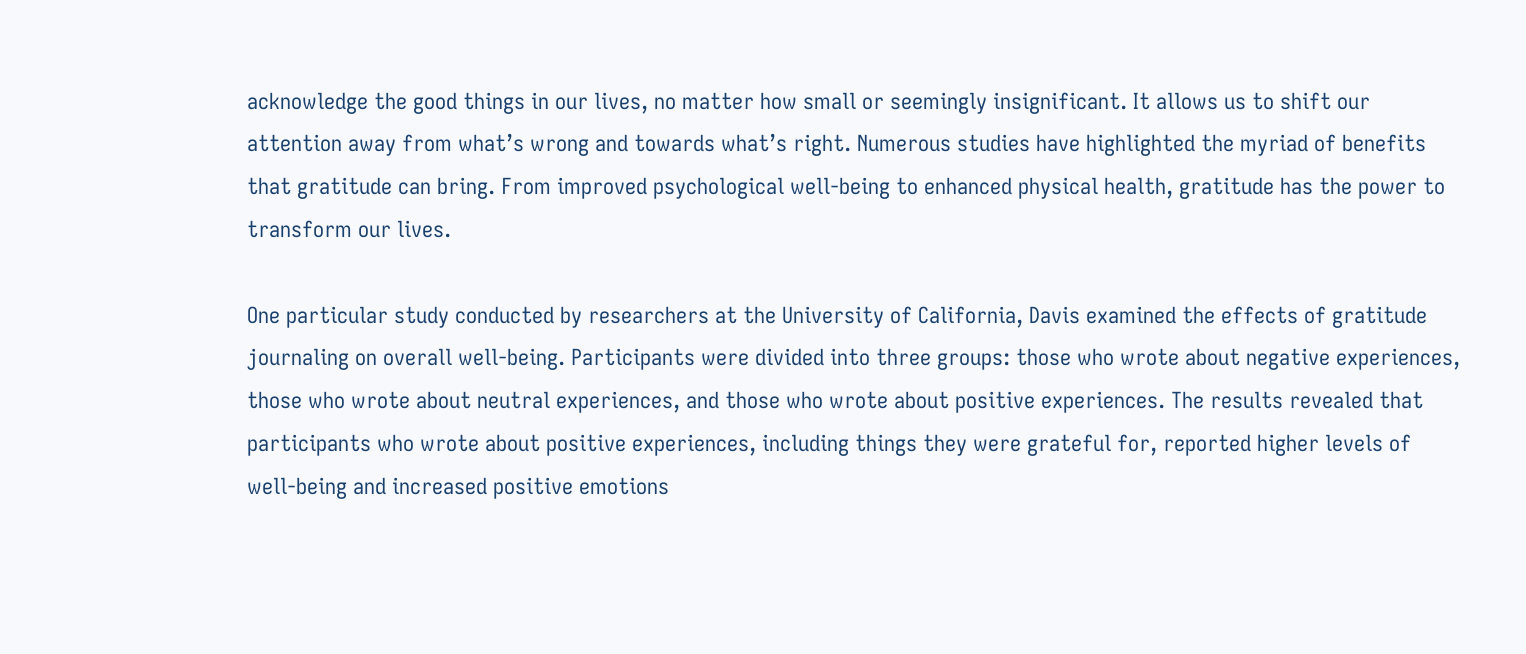acknowledge the good things in our lives, no matter how small or seemingly insignificant. It allows us to shift our attention away from what’s wrong and towards what’s right. Numerous studies have highlighted the myriad of benefits that gratitude can bring. From improved psychological well-being to enhanced physical health, gratitude has the power to transform our lives.

One particular study conducted by researchers at the University of California, Davis examined the effects of gratitude journaling on overall well-being. Participants were divided into three groups: those who wrote about negative experiences, those who wrote about neutral experiences, and those who wrote about positive experiences. The results revealed that participants who wrote about positive experiences, including things they were grateful for, reported higher levels of well-being and increased positive emotions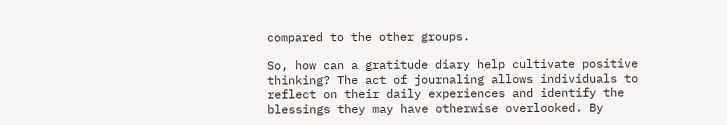compared to the other groups.

So, how can a gratitude diary help cultivate positive thinking? The act of journaling allows individuals to reflect on their daily experiences and identify the blessings they may have otherwise overlooked. By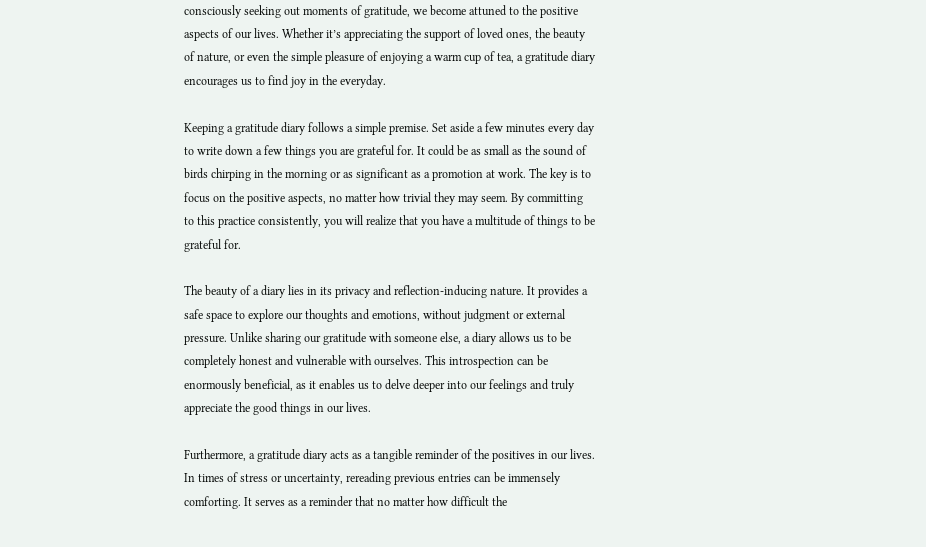consciously seeking out moments of gratitude, we become attuned to the positive aspects of our lives. Whether it’s appreciating the support of loved ones, the beauty of nature, or even the simple pleasure of enjoying a warm cup of tea, a gratitude diary encourages us to find joy in the everyday.

Keeping a gratitude diary follows a simple premise. Set aside a few minutes every day to write down a few things you are grateful for. It could be as small as the sound of birds chirping in the morning or as significant as a promotion at work. The key is to focus on the positive aspects, no matter how trivial they may seem. By committing to this practice consistently, you will realize that you have a multitude of things to be grateful for.

The beauty of a diary lies in its privacy and reflection-inducing nature. It provides a safe space to explore our thoughts and emotions, without judgment or external pressure. Unlike sharing our gratitude with someone else, a diary allows us to be completely honest and vulnerable with ourselves. This introspection can be enormously beneficial, as it enables us to delve deeper into our feelings and truly appreciate the good things in our lives.

Furthermore, a gratitude diary acts as a tangible reminder of the positives in our lives. In times of stress or uncertainty, rereading previous entries can be immensely comforting. It serves as a reminder that no matter how difficult the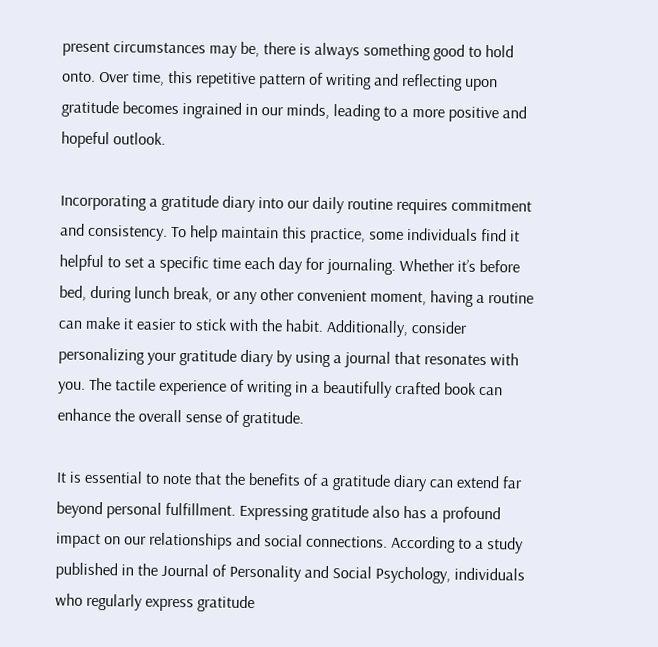present circumstances may be, there is always something good to hold onto. Over time, this repetitive pattern of writing and reflecting upon gratitude becomes ingrained in our minds, leading to a more positive and hopeful outlook.

Incorporating a gratitude diary into our daily routine requires commitment and consistency. To help maintain this practice, some individuals find it helpful to set a specific time each day for journaling. Whether it’s before bed, during lunch break, or any other convenient moment, having a routine can make it easier to stick with the habit. Additionally, consider personalizing your gratitude diary by using a journal that resonates with you. The tactile experience of writing in a beautifully crafted book can enhance the overall sense of gratitude.

It is essential to note that the benefits of a gratitude diary can extend far beyond personal fulfillment. Expressing gratitude also has a profound impact on our relationships and social connections. According to a study published in the Journal of Personality and Social Psychology, individuals who regularly express gratitude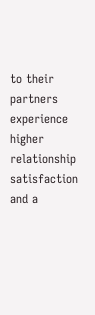to their partners experience higher relationship satisfaction and a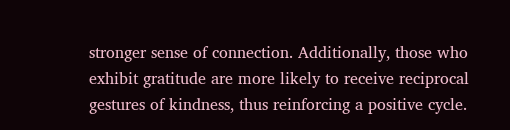stronger sense of connection. Additionally, those who exhibit gratitude are more likely to receive reciprocal gestures of kindness, thus reinforcing a positive cycle.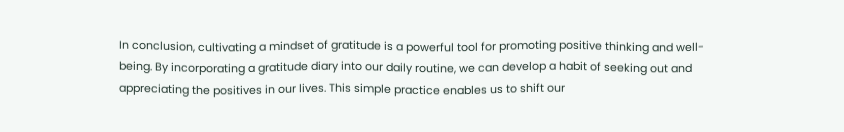In conclusion, cultivating a mindset of gratitude is a powerful tool for promoting positive thinking and well-being. By incorporating a gratitude diary into our daily routine, we can develop a habit of seeking out and appreciating the positives in our lives. This simple practice enables us to shift our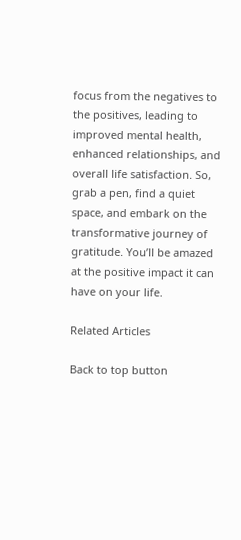focus from the negatives to the positives, leading to improved mental health, enhanced relationships, and overall life satisfaction. So, grab a pen, find a quiet space, and embark on the transformative journey of gratitude. You’ll be amazed at the positive impact it can have on your life.

Related Articles

Back to top button